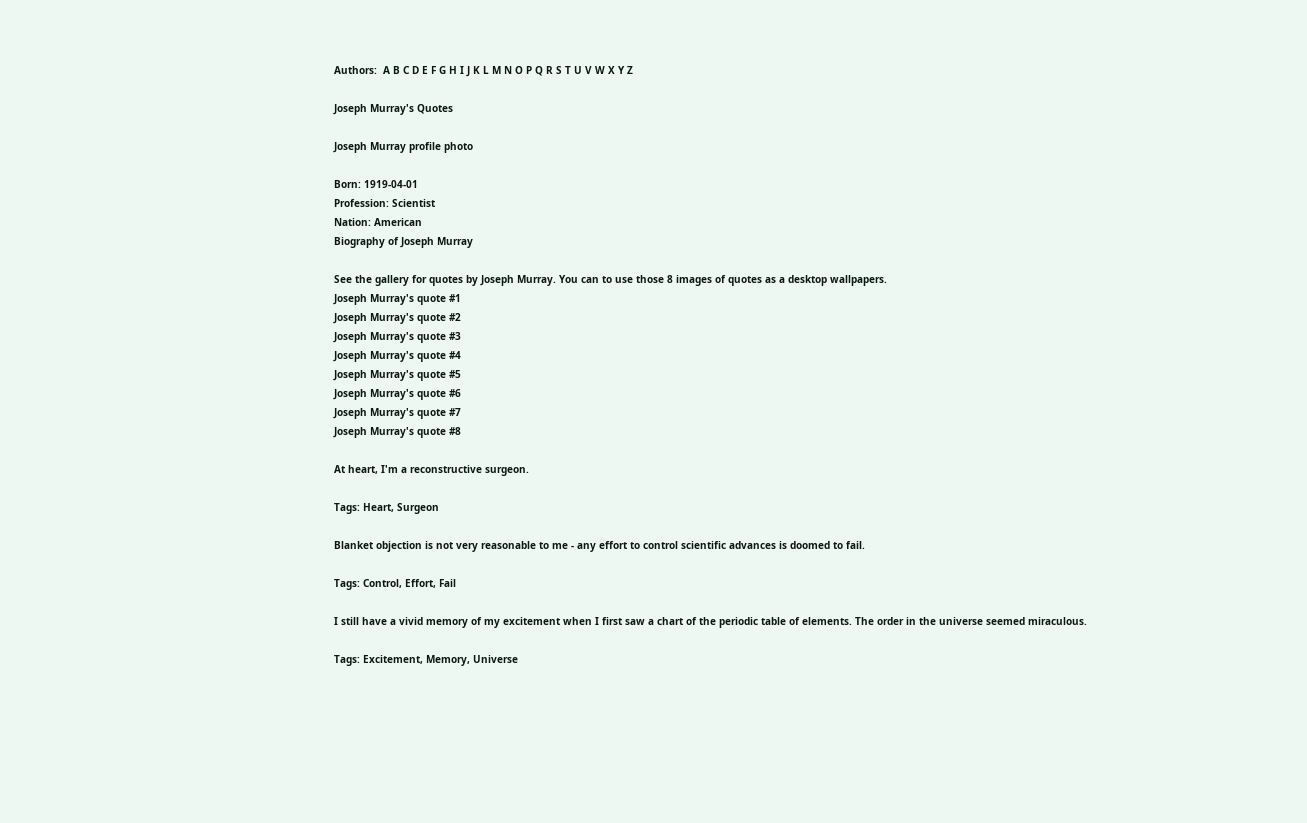Authors:  A B C D E F G H I J K L M N O P Q R S T U V W X Y Z

Joseph Murray's Quotes

Joseph Murray profile photo

Born: 1919-04-01
Profession: Scientist
Nation: American
Biography of Joseph Murray

See the gallery for quotes by Joseph Murray. You can to use those 8 images of quotes as a desktop wallpapers.
Joseph Murray's quote #1
Joseph Murray's quote #2
Joseph Murray's quote #3
Joseph Murray's quote #4
Joseph Murray's quote #5
Joseph Murray's quote #6
Joseph Murray's quote #7
Joseph Murray's quote #8

At heart, I'm a reconstructive surgeon.

Tags: Heart, Surgeon

Blanket objection is not very reasonable to me - any effort to control scientific advances is doomed to fail.

Tags: Control, Effort, Fail

I still have a vivid memory of my excitement when I first saw a chart of the periodic table of elements. The order in the universe seemed miraculous.

Tags: Excitement, Memory, Universe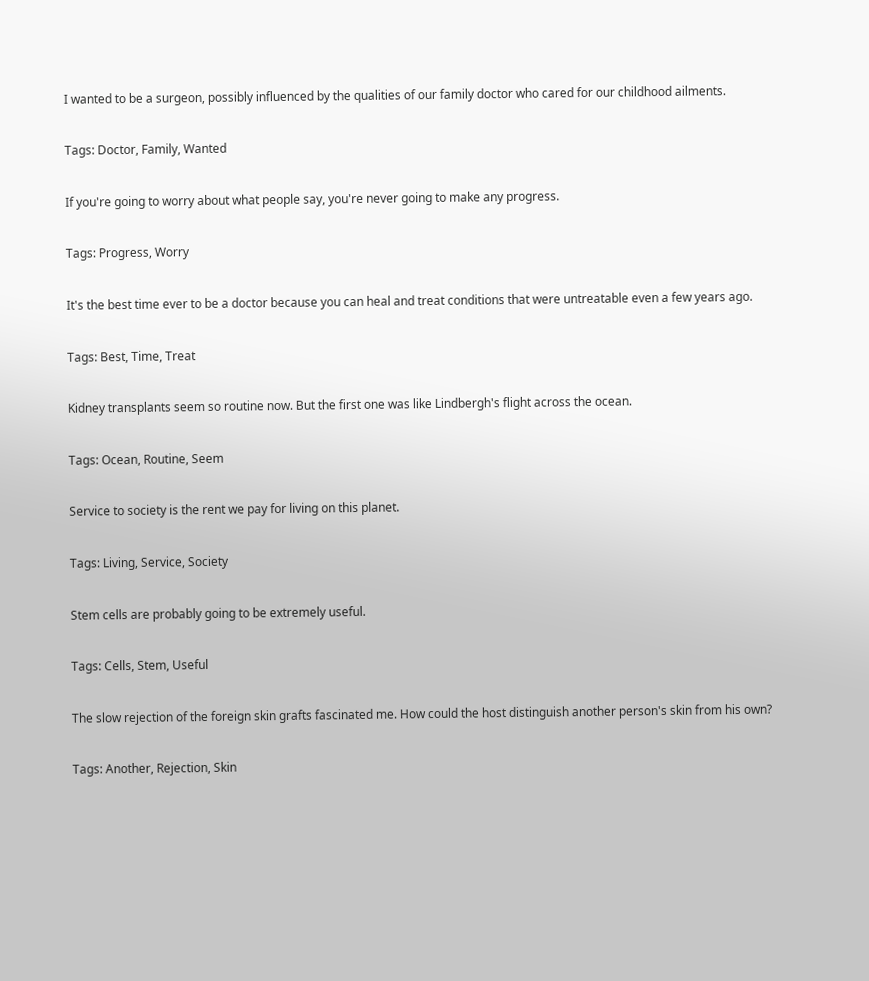I wanted to be a surgeon, possibly influenced by the qualities of our family doctor who cared for our childhood ailments.

Tags: Doctor, Family, Wanted

If you're going to worry about what people say, you're never going to make any progress.

Tags: Progress, Worry

It's the best time ever to be a doctor because you can heal and treat conditions that were untreatable even a few years ago.

Tags: Best, Time, Treat

Kidney transplants seem so routine now. But the first one was like Lindbergh's flight across the ocean.

Tags: Ocean, Routine, Seem

Service to society is the rent we pay for living on this planet.

Tags: Living, Service, Society

Stem cells are probably going to be extremely useful.

Tags: Cells, Stem, Useful

The slow rejection of the foreign skin grafts fascinated me. How could the host distinguish another person's skin from his own?

Tags: Another, Rejection, Skin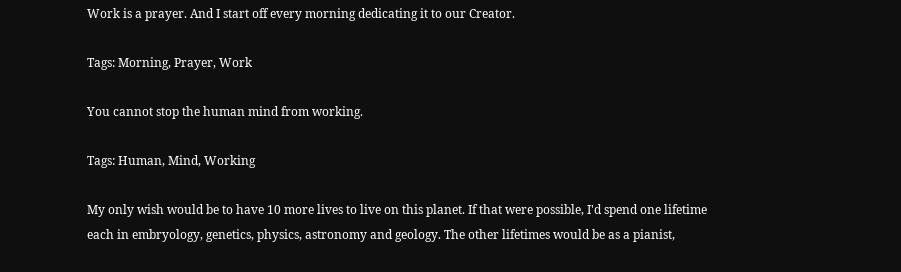Work is a prayer. And I start off every morning dedicating it to our Creator.

Tags: Morning, Prayer, Work

You cannot stop the human mind from working.

Tags: Human, Mind, Working

My only wish would be to have 10 more lives to live on this planet. If that were possible, I'd spend one lifetime each in embryology, genetics, physics, astronomy and geology. The other lifetimes would be as a pianist,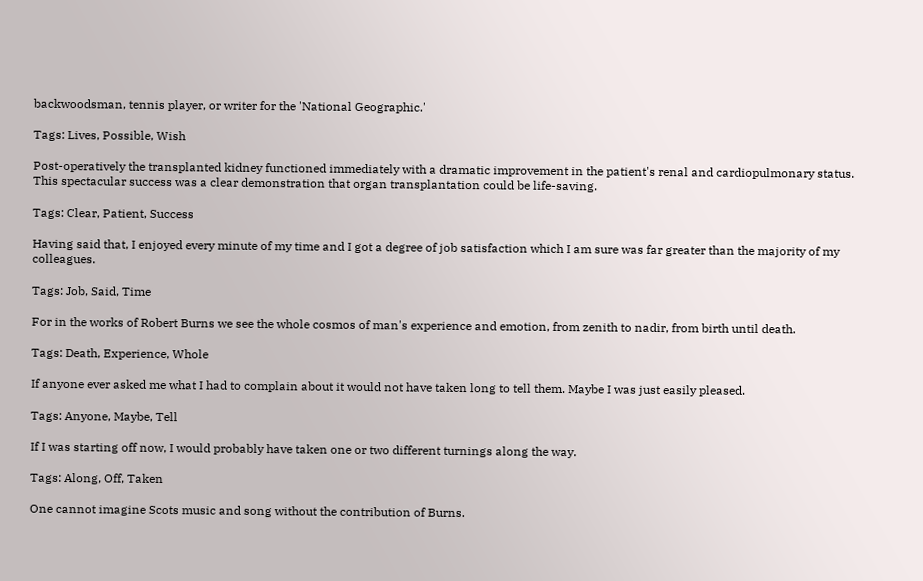backwoodsman, tennis player, or writer for the 'National Geographic.'

Tags: Lives, Possible, Wish

Post-operatively the transplanted kidney functioned immediately with a dramatic improvement in the patient's renal and cardiopulmonary status. This spectacular success was a clear demonstration that organ transplantation could be life-saving.

Tags: Clear, Patient, Success

Having said that, I enjoyed every minute of my time and I got a degree of job satisfaction which I am sure was far greater than the majority of my colleagues.

Tags: Job, Said, Time

For in the works of Robert Burns we see the whole cosmos of man's experience and emotion, from zenith to nadir, from birth until death.

Tags: Death, Experience, Whole

If anyone ever asked me what I had to complain about it would not have taken long to tell them. Maybe I was just easily pleased.

Tags: Anyone, Maybe, Tell

If I was starting off now, I would probably have taken one or two different turnings along the way.

Tags: Along, Off, Taken

One cannot imagine Scots music and song without the contribution of Burns.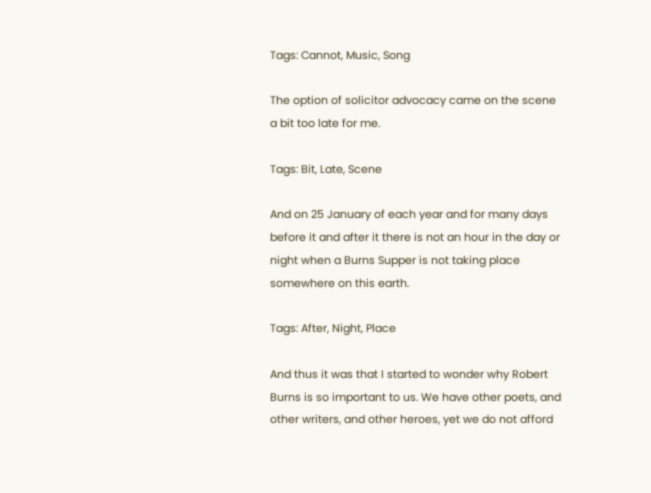Tags: Cannot, Music, Song

The option of solicitor advocacy came on the scene a bit too late for me.

Tags: Bit, Late, Scene

And on 25 January of each year and for many days before it and after it there is not an hour in the day or night when a Burns Supper is not taking place somewhere on this earth.

Tags: After, Night, Place

And thus it was that I started to wonder why Robert Burns is so important to us. We have other poets, and other writers, and other heroes, yet we do not afford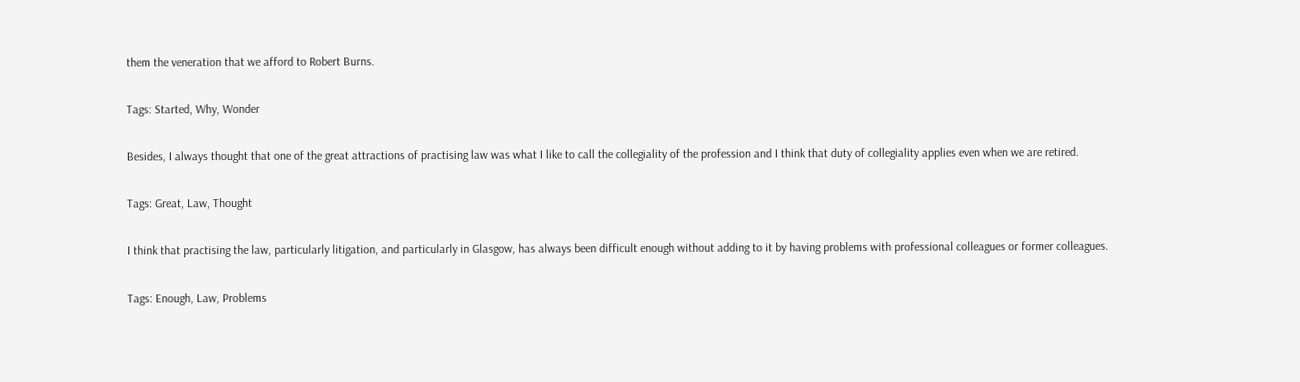them the veneration that we afford to Robert Burns.

Tags: Started, Why, Wonder

Besides, I always thought that one of the great attractions of practising law was what I like to call the collegiality of the profession and I think that duty of collegiality applies even when we are retired.

Tags: Great, Law, Thought

I think that practising the law, particularly litigation, and particularly in Glasgow, has always been difficult enough without adding to it by having problems with professional colleagues or former colleagues.

Tags: Enough, Law, Problems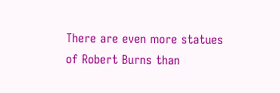There are even more statues of Robert Burns than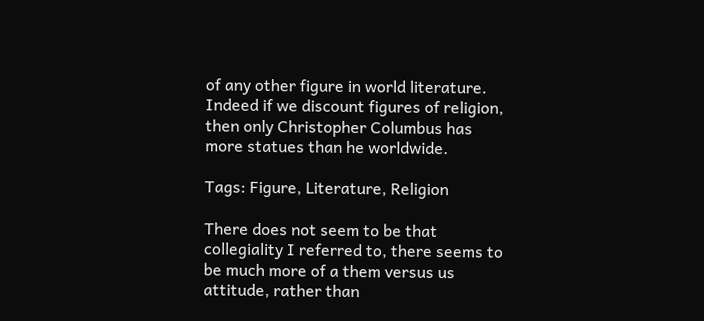of any other figure in world literature. Indeed if we discount figures of religion, then only Christopher Columbus has more statues than he worldwide.

Tags: Figure, Literature, Religion

There does not seem to be that collegiality I referred to, there seems to be much more of a them versus us attitude, rather than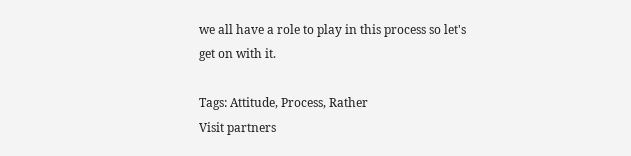we all have a role to play in this process so let's get on with it.

Tags: Attitude, Process, Rather
Visit partners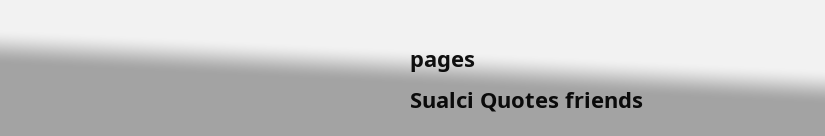pages
Sualci Quotes friends